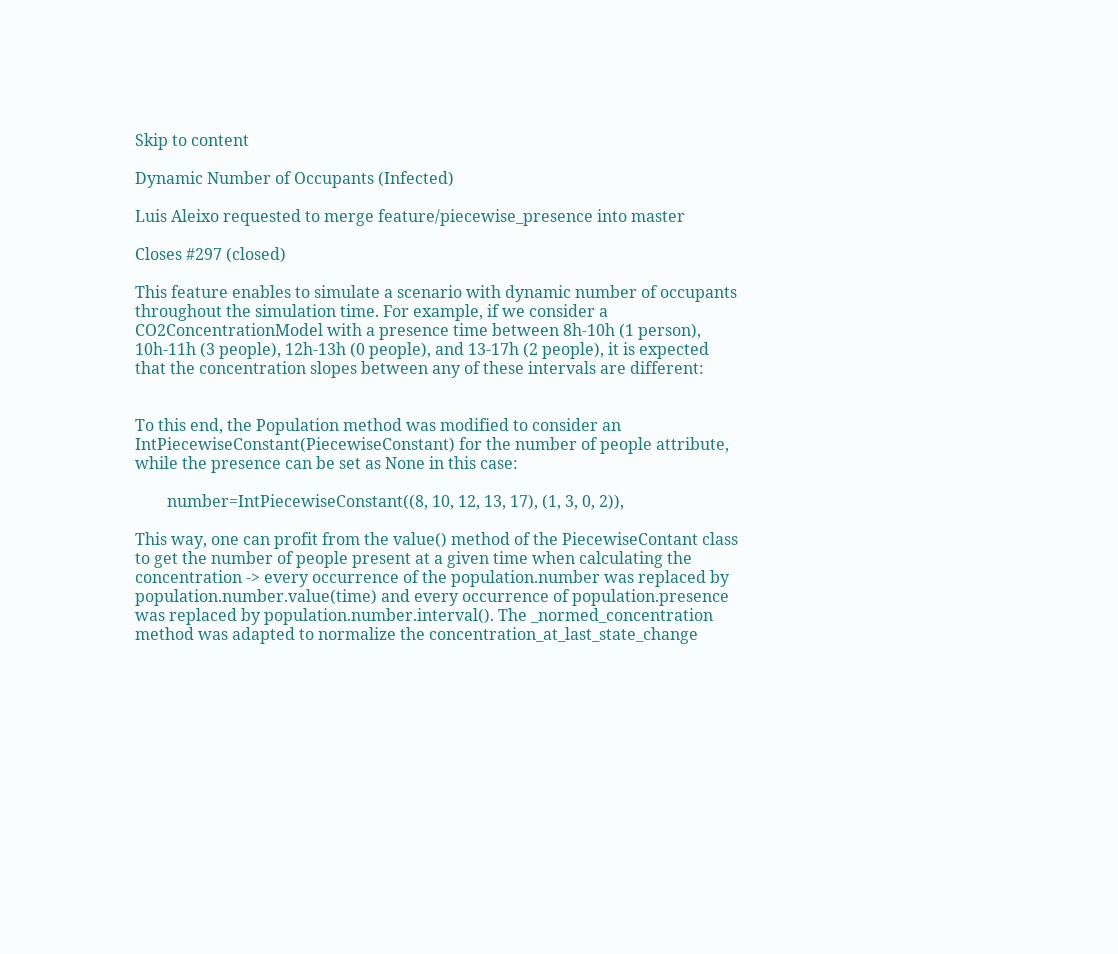Skip to content

Dynamic Number of Occupants (Infected)

Luis Aleixo requested to merge feature/piecewise_presence into master

Closes #297 (closed)

This feature enables to simulate a scenario with dynamic number of occupants throughout the simulation time. For example, if we consider a CO2ConcentrationModel with a presence time between 8h-10h (1 person), 10h-11h (3 people), 12h-13h (0 people), and 13-17h (2 people), it is expected that the concentration slopes between any of these intervals are different:


To this end, the Population method was modified to consider an IntPiecewiseConstant(PiecewiseConstant) for the number of people attribute, while the presence can be set as None in this case:

        number=IntPiecewiseConstant((8, 10, 12, 13, 17), (1, 3, 0, 2)),

This way, one can profit from the value() method of the PiecewiseContant class to get the number of people present at a given time when calculating the concentration -> every occurrence of the population.number was replaced by population.number.value(time) and every occurrence of population.presence was replaced by population.number.interval(). The _normed_concentration method was adapted to normalize the concentration_at_last_state_change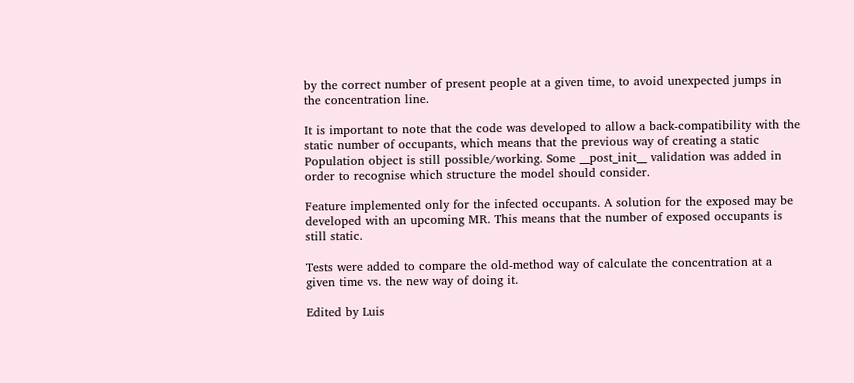by the correct number of present people at a given time, to avoid unexpected jumps in the concentration line.

It is important to note that the code was developed to allow a back-compatibility with the static number of occupants, which means that the previous way of creating a static Population object is still possible/working. Some __post_init__ validation was added in order to recognise which structure the model should consider.

Feature implemented only for the infected occupants. A solution for the exposed may be developed with an upcoming MR. This means that the number of exposed occupants is still static.

Tests were added to compare the old-method way of calculate the concentration at a given time vs. the new way of doing it.

Edited by Luis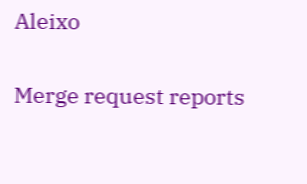Aleixo

Merge request reports